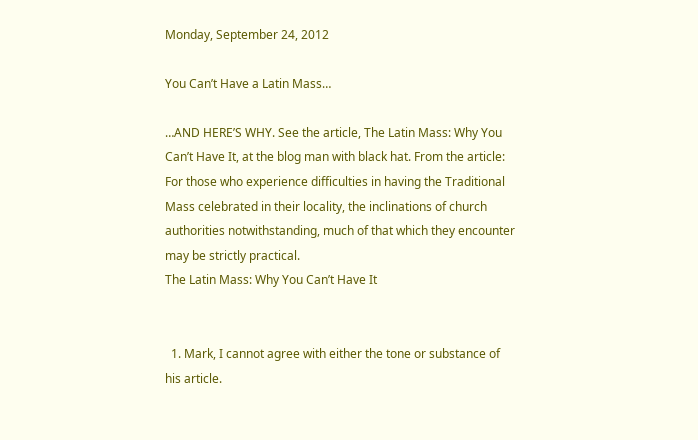Monday, September 24, 2012

You Can’t Have a Latin Mass…

…AND HERE’S WHY. See the article, The Latin Mass: Why You Can’t Have It, at the blog man with black hat. From the article:
For those who experience difficulties in having the Traditional Mass celebrated in their locality, the inclinations of church authorities notwithstanding, much of that which they encounter may be strictly practical.
The Latin Mass: Why You Can’t Have It


  1. Mark, I cannot agree with either the tone or substance of his article.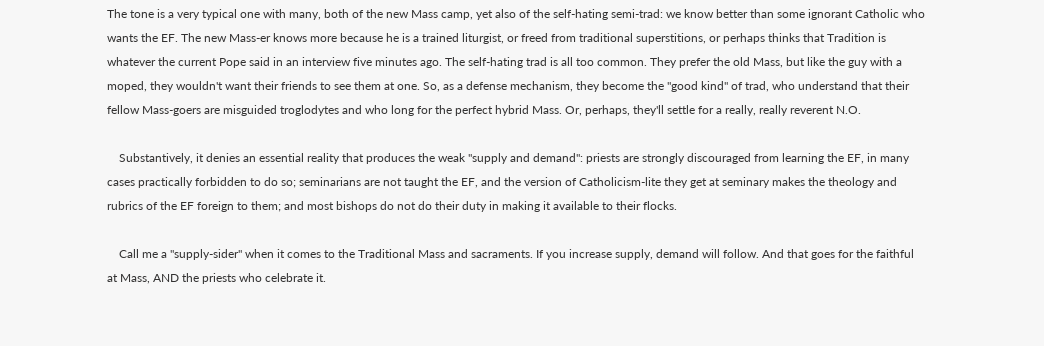The tone is a very typical one with many, both of the new Mass camp, yet also of the self-hating semi-trad: we know better than some ignorant Catholic who wants the EF. The new Mass-er knows more because he is a trained liturgist, or freed from traditional superstitions, or perhaps thinks that Tradition is whatever the current Pope said in an interview five minutes ago. The self-hating trad is all too common. They prefer the old Mass, but like the guy with a moped, they wouldn't want their friends to see them at one. So, as a defense mechanism, they become the "good kind" of trad, who understand that their fellow Mass-goers are misguided troglodytes and who long for the perfect hybrid Mass. Or, perhaps, they'll settle for a really, really reverent N.O.

    Substantively, it denies an essential reality that produces the weak "supply and demand": priests are strongly discouraged from learning the EF, in many cases practically forbidden to do so; seminarians are not taught the EF, and the version of Catholicism-lite they get at seminary makes the theology and rubrics of the EF foreign to them; and most bishops do not do their duty in making it available to their flocks.

    Call me a "supply-sider" when it comes to the Traditional Mass and sacraments. If you increase supply, demand will follow. And that goes for the faithful at Mass, AND the priests who celebrate it.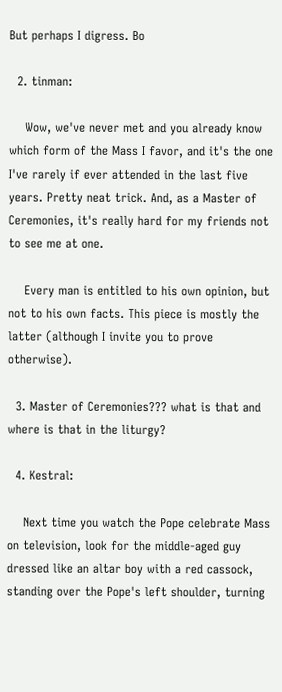But perhaps I digress. Bo

  2. tinman:

    Wow, we've never met and you already know which form of the Mass I favor, and it's the one I've rarely if ever attended in the last five years. Pretty neat trick. And, as a Master of Ceremonies, it's really hard for my friends not to see me at one.

    Every man is entitled to his own opinion, but not to his own facts. This piece is mostly the latter (although I invite you to prove otherwise).

  3. Master of Ceremonies??? what is that and where is that in the liturgy?

  4. Kestral:

    Next time you watch the Pope celebrate Mass on television, look for the middle-aged guy dressed like an altar boy with a red cassock, standing over the Pope's left shoulder, turning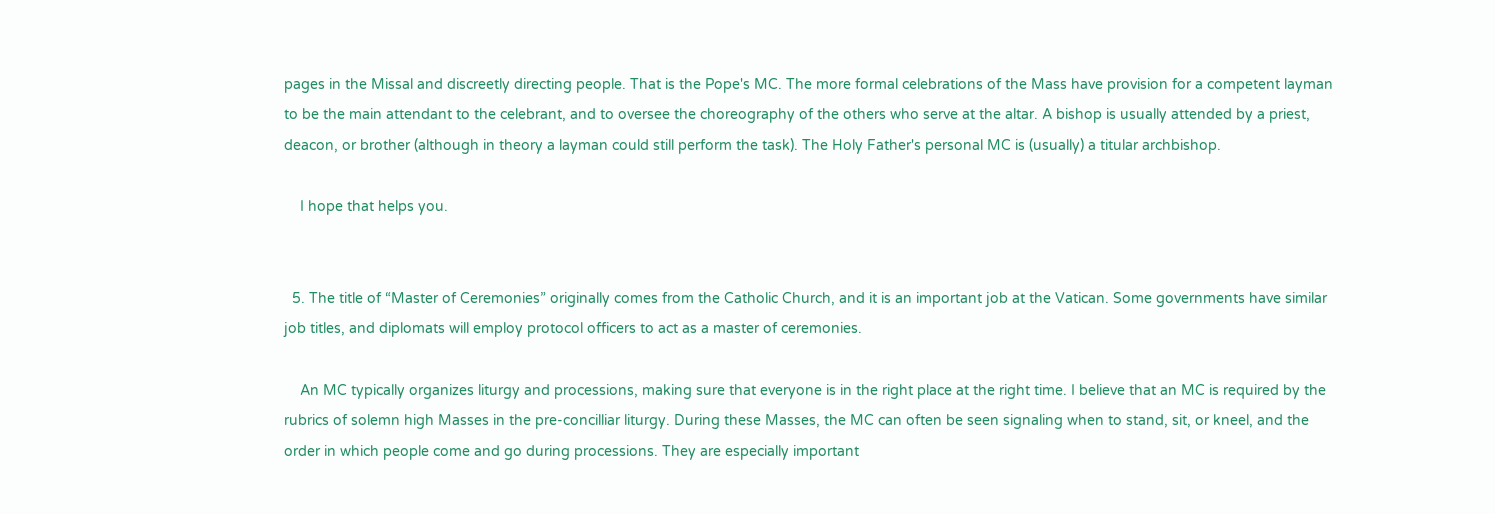pages in the Missal and discreetly directing people. That is the Pope's MC. The more formal celebrations of the Mass have provision for a competent layman to be the main attendant to the celebrant, and to oversee the choreography of the others who serve at the altar. A bishop is usually attended by a priest, deacon, or brother (although in theory a layman could still perform the task). The Holy Father's personal MC is (usually) a titular archbishop.

    I hope that helps you.


  5. The title of “Master of Ceremonies” originally comes from the Catholic Church, and it is an important job at the Vatican. Some governments have similar job titles, and diplomats will employ protocol officers to act as a master of ceremonies.

    An MC typically organizes liturgy and processions, making sure that everyone is in the right place at the right time. I believe that an MC is required by the rubrics of solemn high Masses in the pre-concilliar liturgy. During these Masses, the MC can often be seen signaling when to stand, sit, or kneel, and the order in which people come and go during processions. They are especially important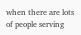when there are lots of people serving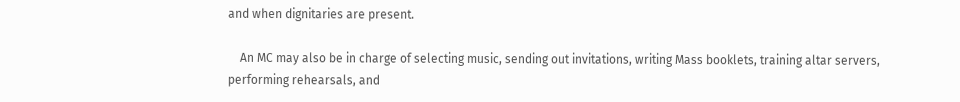and when dignitaries are present.

    An MC may also be in charge of selecting music, sending out invitations, writing Mass booklets, training altar servers, performing rehearsals, and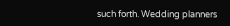such forth. Wedding planners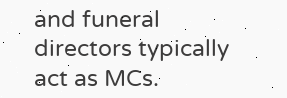and funeral directors typically act as MCs.